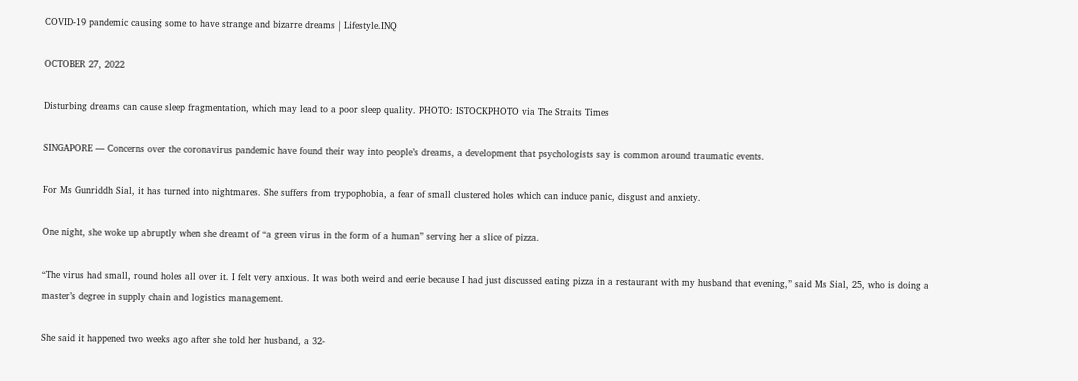COVID-19 pandemic causing some to have strange and bizarre dreams | Lifestyle.INQ

OCTOBER 27, 2022

Disturbing dreams can cause sleep fragmentation, which may lead to a poor sleep quality. PHOTO: ISTOCKPHOTO via The Straits Times

SINGAPORE — Concerns over the coronavirus pandemic have found their way into people’s dreams, a development that psychologists say is common around traumatic events.

For Ms Gunriddh Sial, it has turned into nightmares. She suffers from trypophobia, a fear of small clustered holes which can induce panic, disgust and anxiety.

One night, she woke up abruptly when she dreamt of “a green virus in the form of a human” serving her a slice of pizza.

“The virus had small, round holes all over it. I felt very anxious. It was both weird and eerie because I had just discussed eating pizza in a restaurant with my husband that evening,” said Ms Sial, 25, who is doing a master’s degree in supply chain and logistics management.

She said it happened two weeks ago after she told her husband, a 32-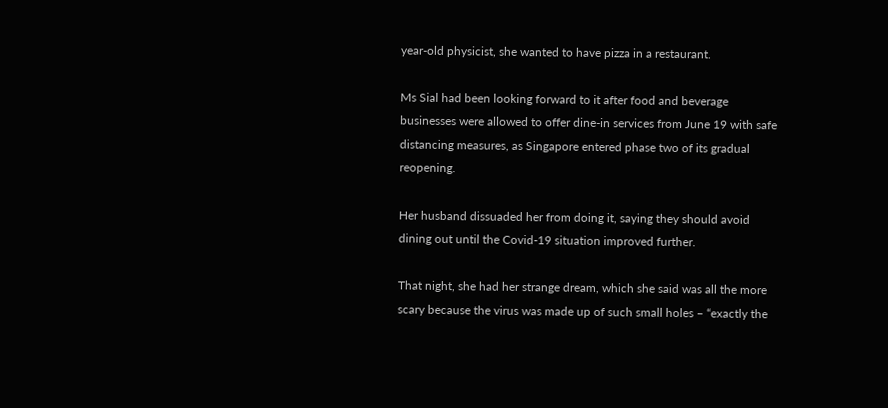year-old physicist, she wanted to have pizza in a restaurant.

Ms Sial had been looking forward to it after food and beverage businesses were allowed to offer dine-in services from June 19 with safe distancing measures, as Singapore entered phase two of its gradual reopening.

Her husband dissuaded her from doing it, saying they should avoid dining out until the Covid-19 situation improved further.

That night, she had her strange dream, which she said was all the more scary because the virus was made up of such small holes – “exactly the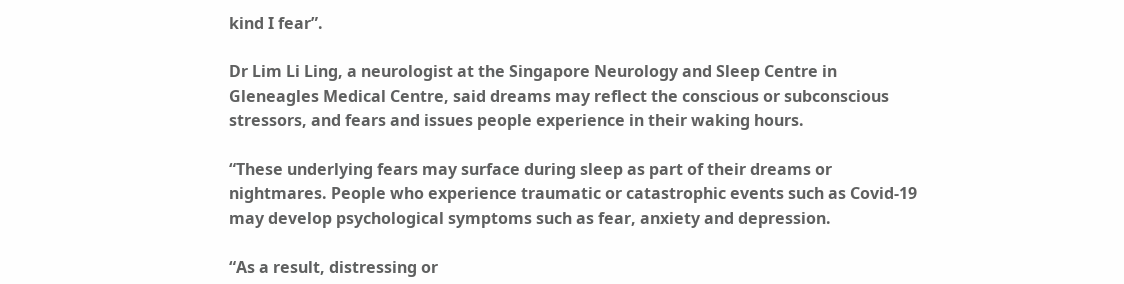kind I fear”.

Dr Lim Li Ling, a neurologist at the Singapore Neurology and Sleep Centre in Gleneagles Medical Centre, said dreams may reflect the conscious or subconscious stressors, and fears and issues people experience in their waking hours.

“These underlying fears may surface during sleep as part of their dreams or nightmares. People who experience traumatic or catastrophic events such as Covid-19 may develop psychological symptoms such as fear, anxiety and depression.

“As a result, distressing or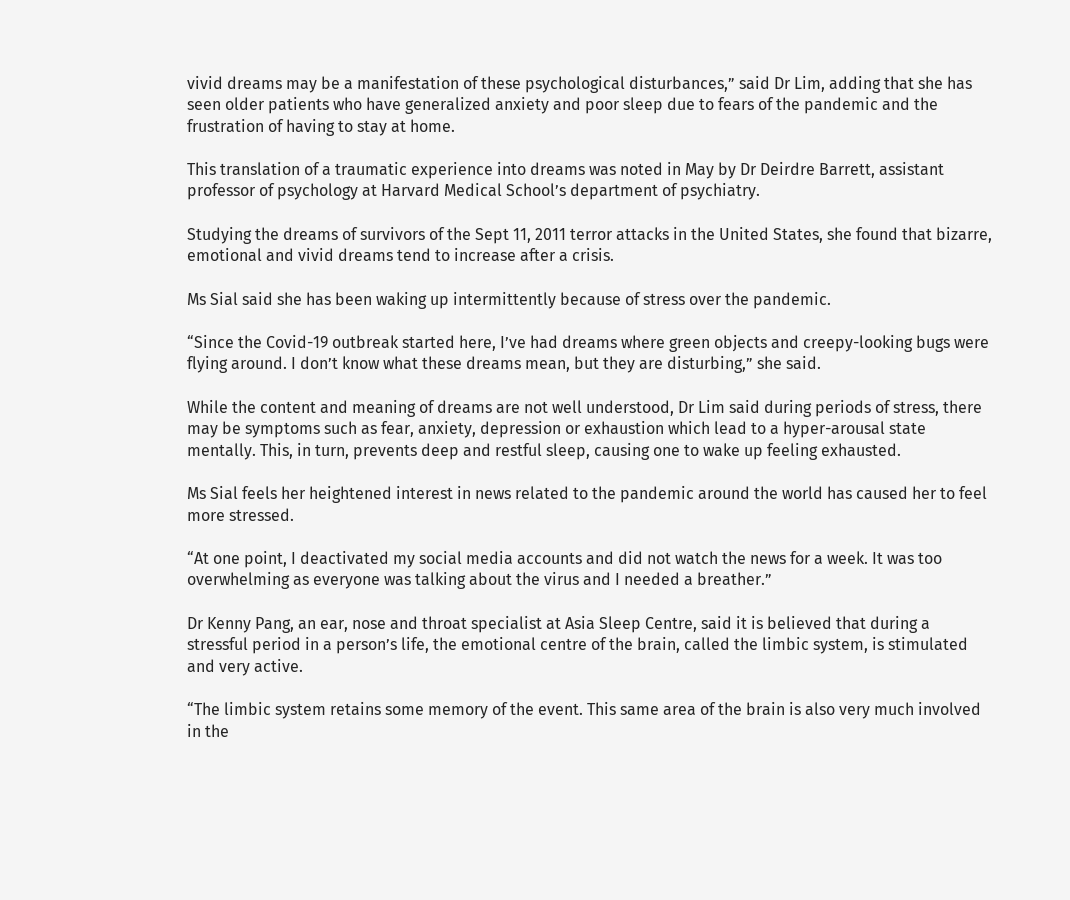vivid dreams may be a manifestation of these psychological disturbances,” said Dr Lim, adding that she has seen older patients who have generalized anxiety and poor sleep due to fears of the pandemic and the frustration of having to stay at home.

This translation of a traumatic experience into dreams was noted in May by Dr Deirdre Barrett, assistant professor of psychology at Harvard Medical School’s department of psychiatry.

Studying the dreams of survivors of the Sept 11, 2011 terror attacks in the United States, she found that bizarre, emotional and vivid dreams tend to increase after a crisis.

Ms Sial said she has been waking up intermittently because of stress over the pandemic.

“Since the Covid-19 outbreak started here, I’ve had dreams where green objects and creepy-looking bugs were flying around. I don’t know what these dreams mean, but they are disturbing,” she said.

While the content and meaning of dreams are not well understood, Dr Lim said during periods of stress, there may be symptoms such as fear, anxiety, depression or exhaustion which lead to a hyper-arousal state mentally. This, in turn, prevents deep and restful sleep, causing one to wake up feeling exhausted.

Ms Sial feels her heightened interest in news related to the pandemic around the world has caused her to feel more stressed.

“At one point, I deactivated my social media accounts and did not watch the news for a week. It was too overwhelming as everyone was talking about the virus and I needed a breather.”

Dr Kenny Pang, an ear, nose and throat specialist at Asia Sleep Centre, said it is believed that during a stressful period in a person’s life, the emotional centre of the brain, called the limbic system, is stimulated and very active.

“The limbic system retains some memory of the event. This same area of the brain is also very much involved in the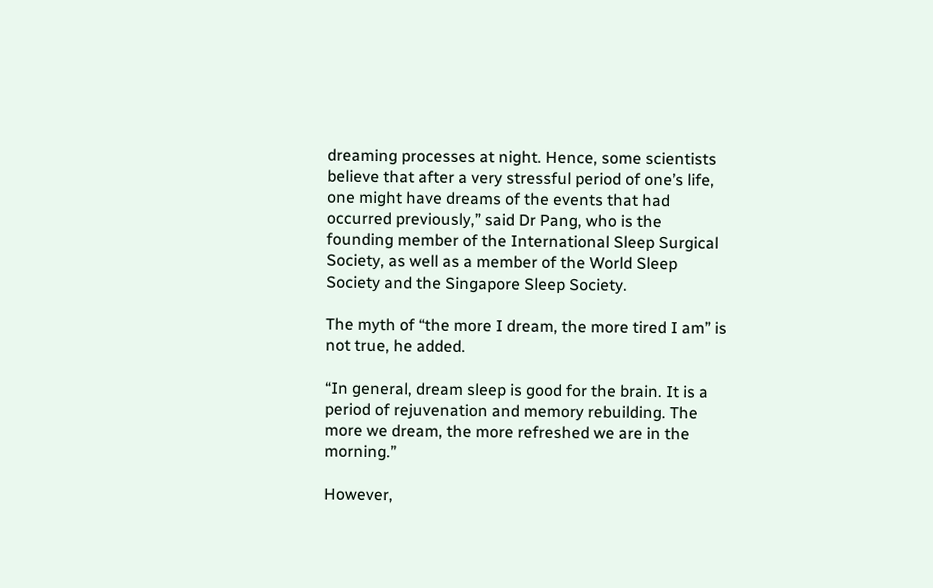dreaming processes at night. Hence, some scientists believe that after a very stressful period of one’s life, one might have dreams of the events that had occurred previously,” said Dr Pang, who is the founding member of the International Sleep Surgical Society, as well as a member of the World Sleep Society and the Singapore Sleep Society.

The myth of “the more I dream, the more tired I am” is not true, he added.

“In general, dream sleep is good for the brain. It is a period of rejuvenation and memory rebuilding. The more we dream, the more refreshed we are in the morning.”

However,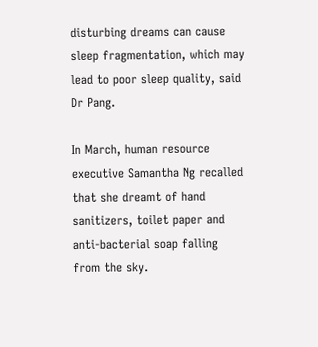disturbing dreams can cause sleep fragmentation, which may lead to poor sleep quality, said Dr Pang.

In March, human resource executive Samantha Ng recalled that she dreamt of hand sanitizers, toilet paper and anti-bacterial soap falling from the sky.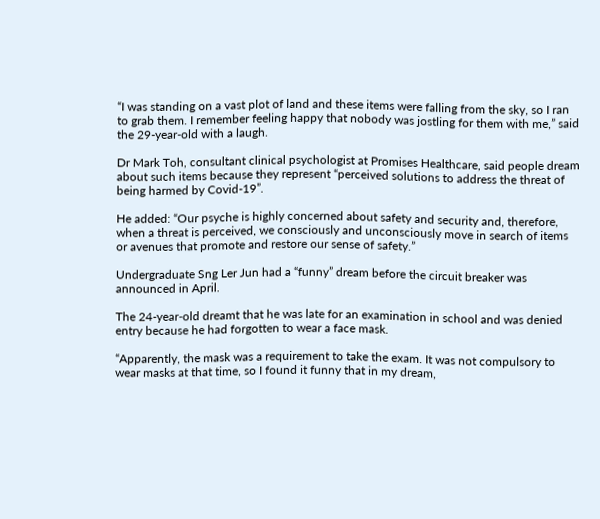“I was standing on a vast plot of land and these items were falling from the sky, so I ran to grab them. I remember feeling happy that nobody was jostling for them with me,” said the 29-year-old with a laugh.

Dr Mark Toh, consultant clinical psychologist at Promises Healthcare, said people dream about such items because they represent “perceived solutions to address the threat of being harmed by Covid-19”.

He added: “Our psyche is highly concerned about safety and security and, therefore, when a threat is perceived, we consciously and unconsciously move in search of items or avenues that promote and restore our sense of safety.”

Undergraduate Sng Ler Jun had a “funny” dream before the circuit breaker was announced in April.

The 24-year-old dreamt that he was late for an examination in school and was denied entry because he had forgotten to wear a face mask.

“Apparently, the mask was a requirement to take the exam. It was not compulsory to wear masks at that time, so I found it funny that in my dream,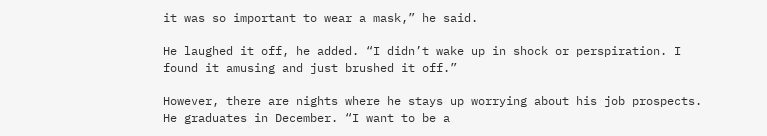it was so important to wear a mask,” he said.

He laughed it off, he added. “I didn’t wake up in shock or perspiration. I found it amusing and just brushed it off.”

However, there are nights where he stays up worrying about his job prospects. He graduates in December. “I want to be a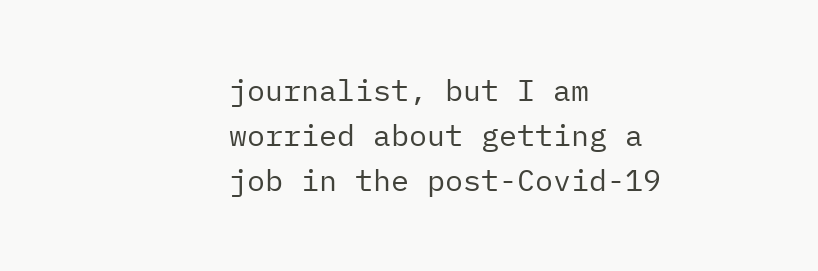journalist, but I am worried about getting a job in the post-Covid-19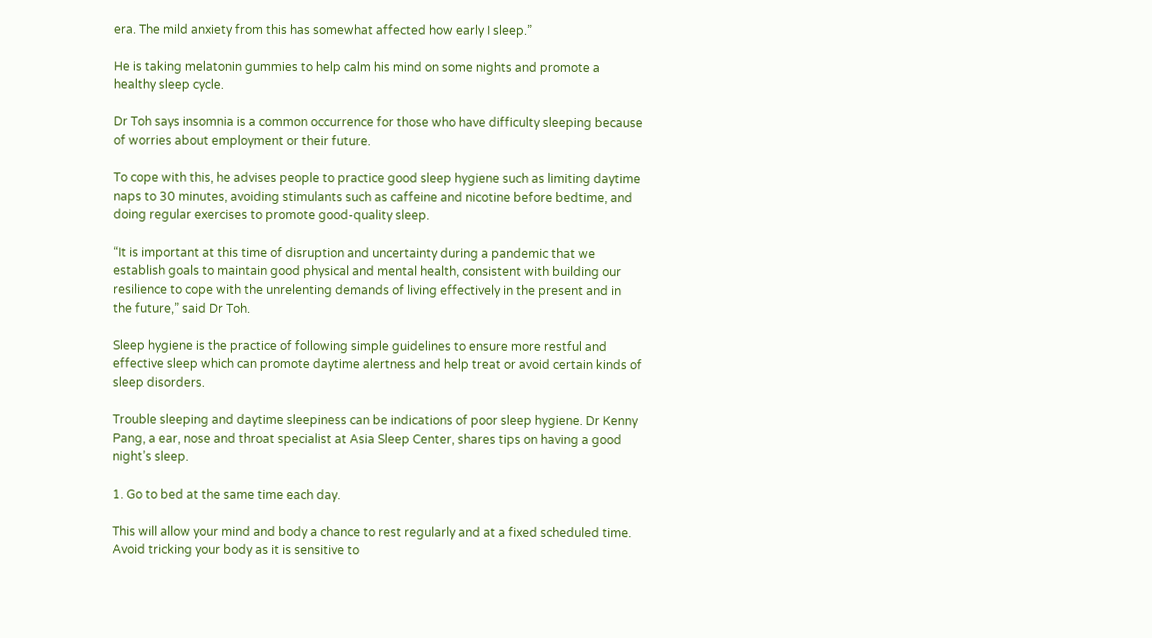era. The mild anxiety from this has somewhat affected how early I sleep.”

He is taking melatonin gummies to help calm his mind on some nights and promote a healthy sleep cycle.

Dr Toh says insomnia is a common occurrence for those who have difficulty sleeping because of worries about employment or their future.

To cope with this, he advises people to practice good sleep hygiene such as limiting daytime naps to 30 minutes, avoiding stimulants such as caffeine and nicotine before bedtime, and doing regular exercises to promote good-quality sleep.

“It is important at this time of disruption and uncertainty during a pandemic that we establish goals to maintain good physical and mental health, consistent with building our resilience to cope with the unrelenting demands of living effectively in the present and in the future,” said Dr Toh.

Sleep hygiene is the practice of following simple guidelines to ensure more restful and effective sleep which can promote daytime alertness and help treat or avoid certain kinds of sleep disorders.

Trouble sleeping and daytime sleepiness can be indications of poor sleep hygiene. Dr Kenny Pang, a ear, nose and throat specialist at Asia Sleep Center, shares tips on having a good night’s sleep.

1. Go to bed at the same time each day.

This will allow your mind and body a chance to rest regularly and at a fixed scheduled time. Avoid tricking your body as it is sensitive to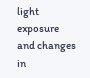light exposure and changes in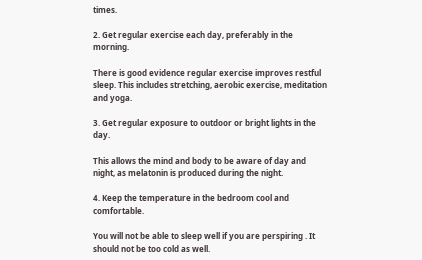times.

2. Get regular exercise each day, preferably in the morning.

There is good evidence regular exercise improves restful sleep. This includes stretching, aerobic exercise, meditation and yoga.

3. Get regular exposure to outdoor or bright lights in the day.

This allows the mind and body to be aware of day and night, as melatonin is produced during the night.

4. Keep the temperature in the bedroom cool and comfortable.

You will not be able to sleep well if you are perspiring . It should not be too cold as well.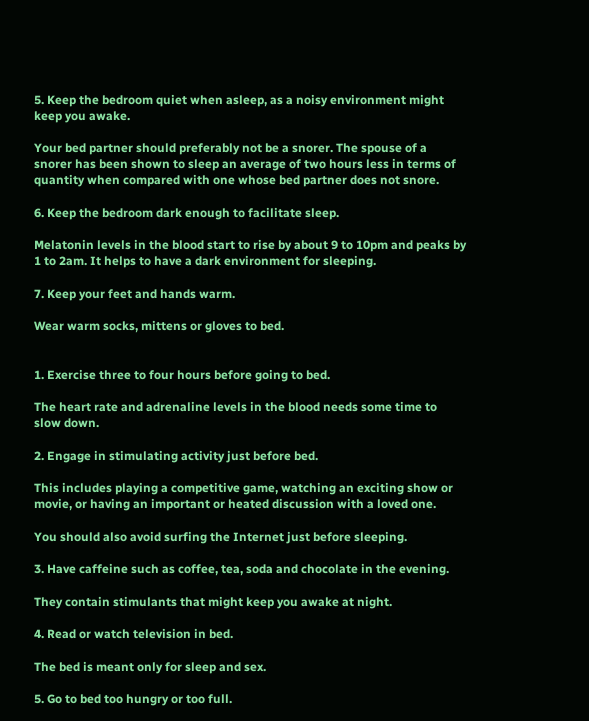5. Keep the bedroom quiet when asleep, as a noisy environment might keep you awake.

Your bed partner should preferably not be a snorer. The spouse of a snorer has been shown to sleep an average of two hours less in terms of quantity when compared with one whose bed partner does not snore.

6. Keep the bedroom dark enough to facilitate sleep.

Melatonin levels in the blood start to rise by about 9 to 10pm and peaks by 1 to 2am. It helps to have a dark environment for sleeping.

7. Keep your feet and hands warm.

Wear warm socks, mittens or gloves to bed.


1. Exercise three to four hours before going to bed.

The heart rate and adrenaline levels in the blood needs some time to slow down.

2. Engage in stimulating activity just before bed.

This includes playing a competitive game, watching an exciting show or movie, or having an important or heated discussion with a loved one.

You should also avoid surfing the Internet just before sleeping.

3. Have caffeine such as coffee, tea, soda and chocolate in the evening.

They contain stimulants that might keep you awake at night.

4. Read or watch television in bed.

The bed is meant only for sleep and sex.

5. Go to bed too hungry or too full.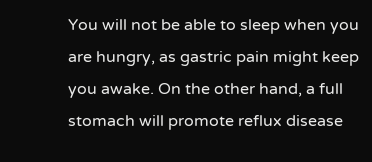You will not be able to sleep when you are hungry, as gastric pain might keep you awake. On the other hand, a full stomach will promote reflux disease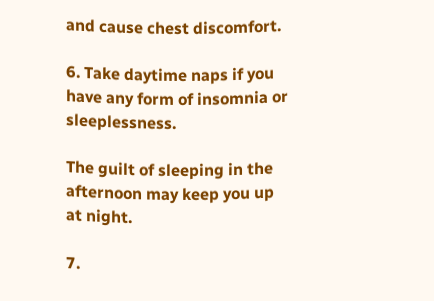and cause chest discomfort.

6. Take daytime naps if you have any form of insomnia or sleeplessness.

The guilt of sleeping in the afternoon may keep you up at night.

7.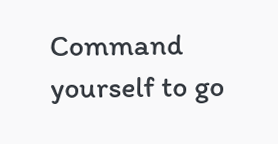Command yourself to go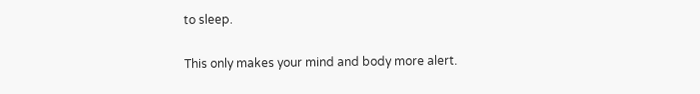to sleep.

This only makes your mind and body more alert.